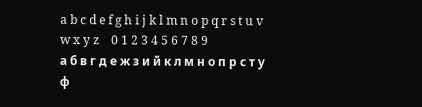a b c d e f g h i j k l m n o p q r s t u v w x y z    0 1 2 3 4 5 6 7 8 9
а б в г д е ж з и й к л м н о п р с т у ф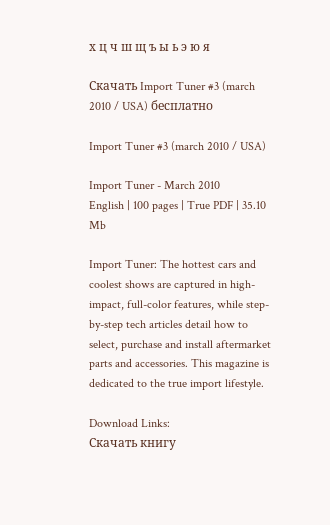х ц ч ш щ ъ ы ь э ю я

Скачать Import Tuner #3 (march 2010 / USA) бесплатно

Import Tuner #3 (march 2010 / USA)

Import Tuner - March 2010
English | 100 pages | True PDF | 35.10 Mb

Import Tuner: The hottest cars and coolest shows are captured in high-impact, full-color features, while step-by-step tech articles detail how to select, purchase and install aftermarket parts and accessories. This magazine is dedicated to the true import lifestyle.

Download Links:
Скачать книгу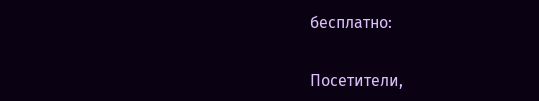бесплатно:


Посетители,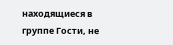находящиеся в группе Гости, не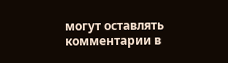могут оставлять комментарии в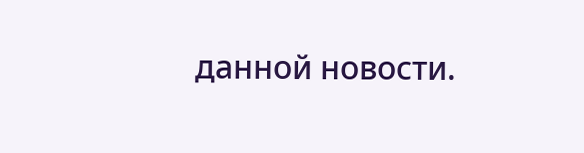данной новости.